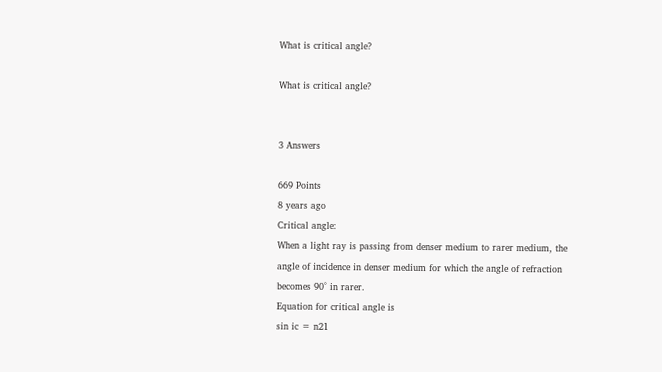What is critical angle?

What is critical angle?


3 Answers

669 Points
8 years ago
Critical angle:
When a light ray is passing from denser medium to rarer medium, the angle of incidence in denser medium for which the angle of refraction becomes 90° in rarer.
Equation for critical angle is
sin ic = n21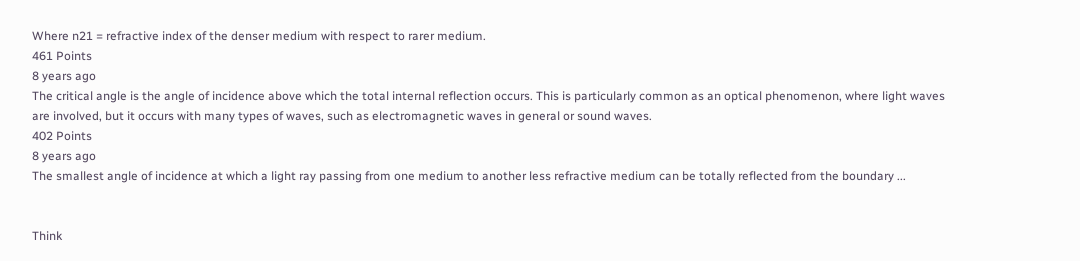Where n21 = refractive index of the denser medium with respect to rarer medium.
461 Points
8 years ago
The critical angle is the angle of incidence above which the total internal reflection occurs. This is particularly common as an optical phenomenon, where light waves are involved, but it occurs with many types of waves, such as electromagnetic waves in general or sound waves.
402 Points
8 years ago
The smallest angle of incidence at which a light ray passing from one medium to another less refractive medium can be totally reflected from the boundary ...


Think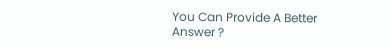You Can Provide A Better Answer ?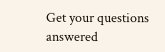Get your questions answered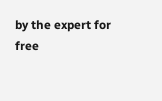by the expert for free